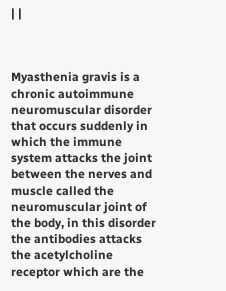| |



Myasthenia gravis is a chronic autoimmune neuromuscular disorder that occurs suddenly in which the immune system attacks the joint between the nerves and muscle called the neuromuscular joint of the body, in this disorder the antibodies attacks the acetylcholine receptor which are the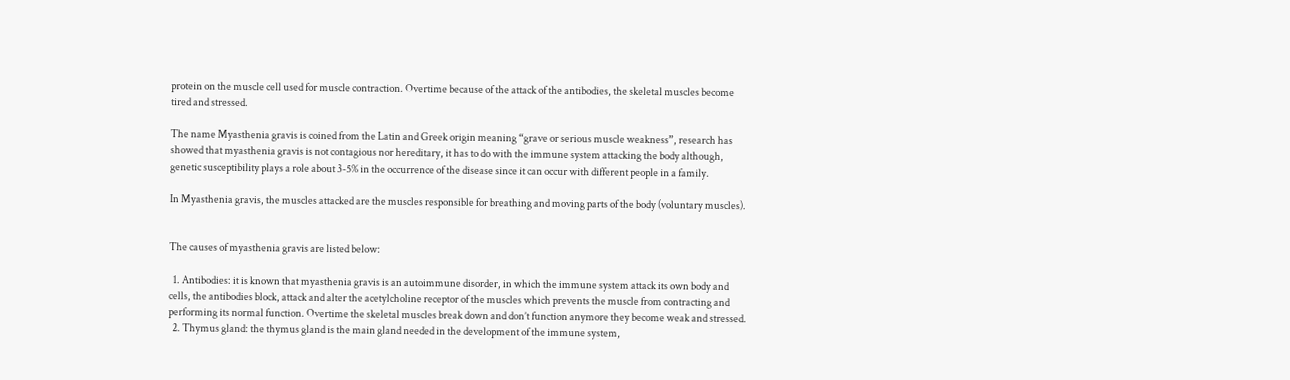protein on the muscle cell used for muscle contraction. Overtime because of the attack of the antibodies, the skeletal muscles become tired and stressed.

The name Myasthenia gravis is coined from the Latin and Greek origin meaning “grave or serious muscle weakness”, research has showed that myasthenia gravis is not contagious nor hereditary, it has to do with the immune system attacking the body although, genetic susceptibility plays a role about 3-5% in the occurrence of the disease since it can occur with different people in a family.

In Myasthenia gravis, the muscles attacked are the muscles responsible for breathing and moving parts of the body (voluntary muscles).


The causes of myasthenia gravis are listed below:

  1. Antibodies: it is known that myasthenia gravis is an autoimmune disorder, in which the immune system attack its own body and cells, the antibodies block, attack and alter the acetylcholine receptor of the muscles which prevents the muscle from contracting and performing its normal function. Overtime the skeletal muscles break down and don’t function anymore they become weak and stressed.
  2. Thymus gland: the thymus gland is the main gland needed in the development of the immune system,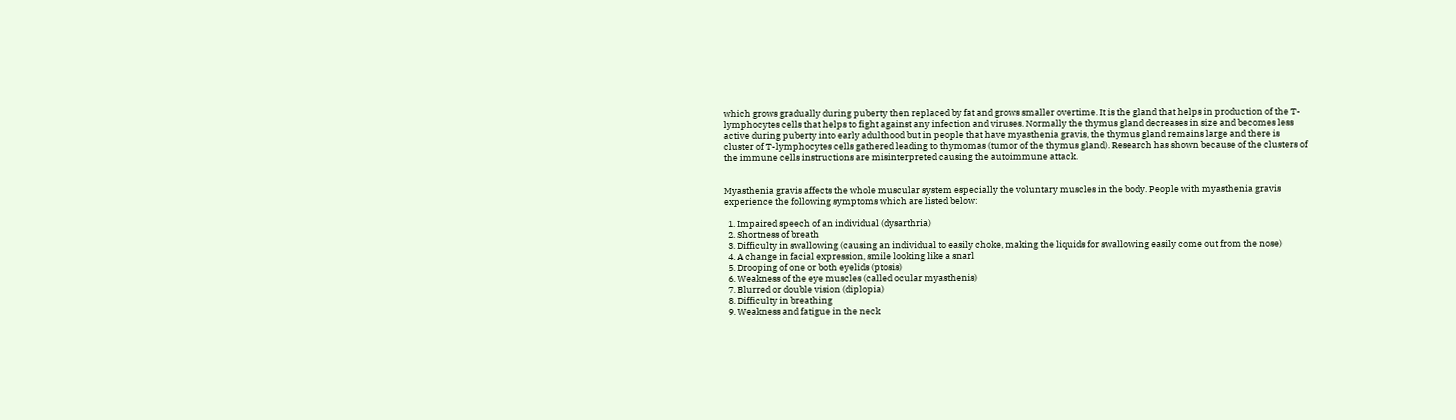which grows gradually during puberty then replaced by fat and grows smaller overtime. It is the gland that helps in production of the T-lymphocytes cells that helps to fight against any infection and viruses. Normally the thymus gland decreases in size and becomes less active during puberty into early adulthood but in people that have myasthenia gravis, the thymus gland remains large and there is cluster of T-lymphocytes cells gathered leading to thymomas (tumor of the thymus gland). Research has shown because of the clusters of the immune cells instructions are misinterpreted causing the autoimmune attack.


Myasthenia gravis affects the whole muscular system especially the voluntary muscles in the body. People with myasthenia gravis experience the following symptoms which are listed below:

  1. Impaired speech of an individual (dysarthria)
  2. Shortness of breath
  3. Difficulty in swallowing (causing an individual to easily choke, making the liquids for swallowing easily come out from the nose)
  4. A change in facial expression, smile looking like a snarl
  5. Drooping of one or both eyelids (ptosis)
  6. Weakness of the eye muscles (called ocular myasthenis)
  7. Blurred or double vision (diplopia)
  8. Difficulty in breathing
  9. Weakness and fatigue in the neck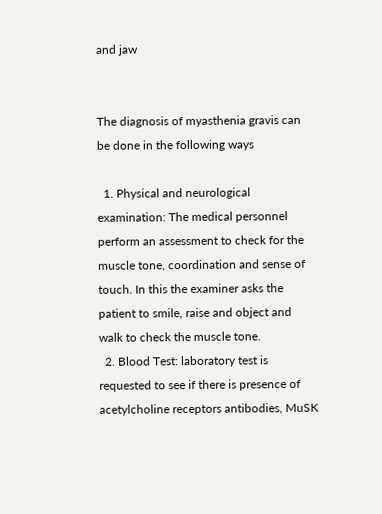and jaw


The diagnosis of myasthenia gravis can be done in the following ways

  1. Physical and neurological examination: The medical personnel perform an assessment to check for the muscle tone, coordination and sense of touch. In this the examiner asks the patient to smile, raise and object and walk to check the muscle tone.
  2. Blood Test: laboratory test is requested to see if there is presence of acetylcholine receptors antibodies, MuSK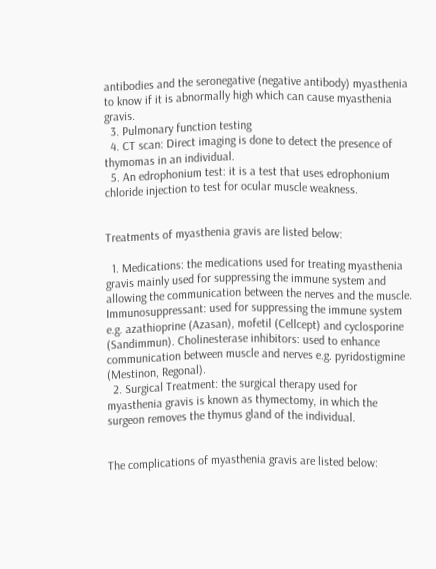antibodies and the seronegative (negative antibody) myasthenia to know if it is abnormally high which can cause myasthenia gravis.
  3. Pulmonary function testing
  4. CT scan: Direct imaging is done to detect the presence of thymomas in an individual.
  5. An edrophonium test: it is a test that uses edrophonium chloride injection to test for ocular muscle weakness.


Treatments of myasthenia gravis are listed below:

  1. Medications: the medications used for treating myasthenia gravis mainly used for suppressing the immune system and allowing the communication between the nerves and the muscle. Immunosuppressant: used for suppressing the immune system e.g. azathioprine (Azasan), mofetil (Cellcept) and cyclosporine (Sandimmun). Cholinesterase inhibitors: used to enhance communication between muscle and nerves e.g. pyridostigmine (Mestinon, Regonal).
  2. Surgical Treatment: the surgical therapy used for myasthenia gravis is known as thymectomy, in which the surgeon removes the thymus gland of the individual.


The complications of myasthenia gravis are listed below: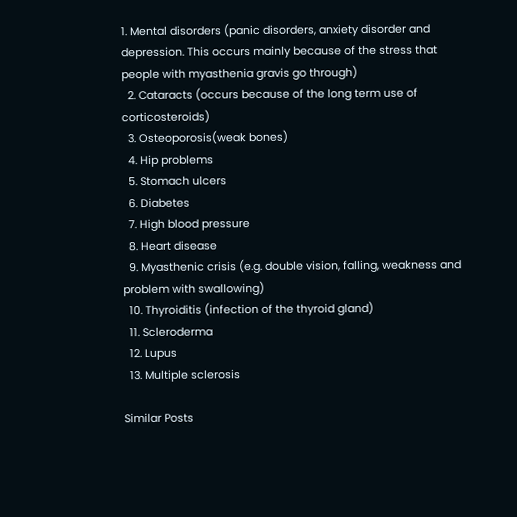1. Mental disorders (panic disorders, anxiety disorder and depression. This occurs mainly because of the stress that people with myasthenia gravis go through)
  2. Cataracts (occurs because of the long term use of corticosteroids)
  3. Osteoporosis(weak bones)
  4. Hip problems
  5. Stomach ulcers
  6. Diabetes
  7. High blood pressure
  8. Heart disease
  9. Myasthenic crisis (e.g. double vision, falling, weakness and problem with swallowing)
  10. Thyroiditis (infection of the thyroid gland)
  11. Scleroderma
  12. Lupus
  13. Multiple sclerosis

Similar Posts